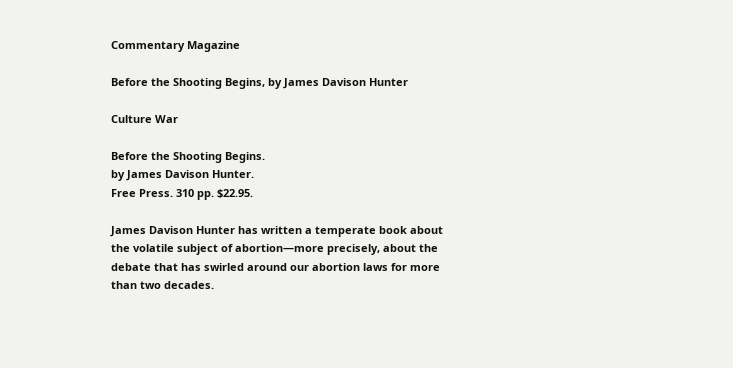Commentary Magazine

Before the Shooting Begins, by James Davison Hunter

Culture War

Before the Shooting Begins.
by James Davison Hunter.
Free Press. 310 pp. $22.95.

James Davison Hunter has written a temperate book about the volatile subject of abortion—more precisely, about the debate that has swirled around our abortion laws for more than two decades.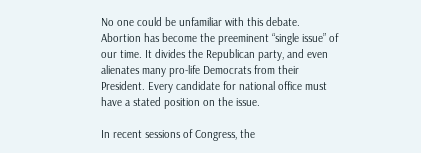No one could be unfamiliar with this debate. Abortion has become the preeminent “single issue” of our time. It divides the Republican party, and even alienates many pro-life Democrats from their President. Every candidate for national office must have a stated position on the issue.

In recent sessions of Congress, the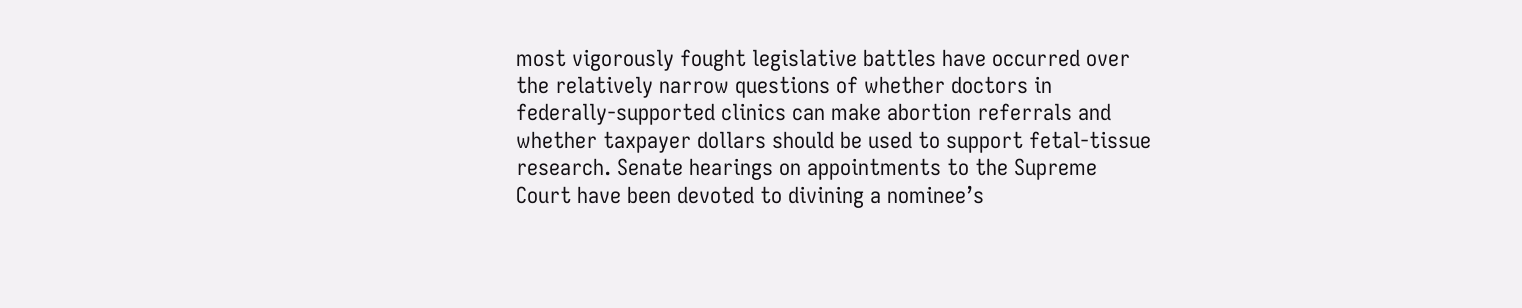most vigorously fought legislative battles have occurred over the relatively narrow questions of whether doctors in federally-supported clinics can make abortion referrals and whether taxpayer dollars should be used to support fetal-tissue research. Senate hearings on appointments to the Supreme Court have been devoted to divining a nominee’s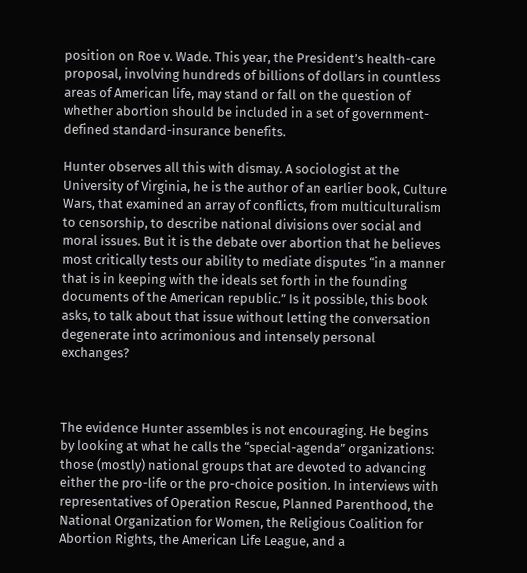position on Roe v. Wade. This year, the President’s health-care proposal, involving hundreds of billions of dollars in countless areas of American life, may stand or fall on the question of whether abortion should be included in a set of government-defined standard-insurance benefits.

Hunter observes all this with dismay. A sociologist at the University of Virginia, he is the author of an earlier book, Culture Wars, that examined an array of conflicts, from multiculturalism to censorship, to describe national divisions over social and moral issues. But it is the debate over abortion that he believes most critically tests our ability to mediate disputes “in a manner that is in keeping with the ideals set forth in the founding documents of the American republic.” Is it possible, this book asks, to talk about that issue without letting the conversation degenerate into acrimonious and intensely personal exchanges?



The evidence Hunter assembles is not encouraging. He begins by looking at what he calls the “special-agenda” organizations: those (mostly) national groups that are devoted to advancing either the pro-life or the pro-choice position. In interviews with representatives of Operation Rescue, Planned Parenthood, the National Organization for Women, the Religious Coalition for Abortion Rights, the American Life League, and a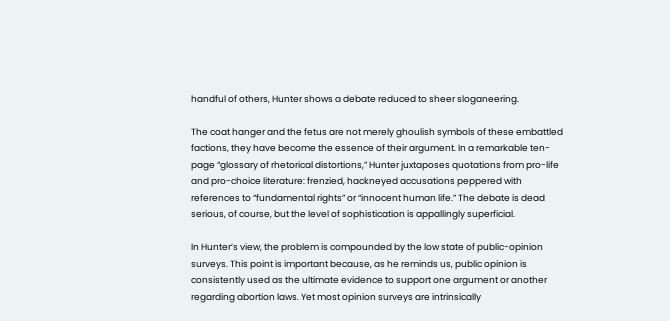handful of others, Hunter shows a debate reduced to sheer sloganeering.

The coat hanger and the fetus are not merely ghoulish symbols of these embattled factions, they have become the essence of their argument. In a remarkable ten-page “glossary of rhetorical distortions,” Hunter juxtaposes quotations from pro-life and pro-choice literature: frenzied, hackneyed accusations peppered with references to “fundamental rights” or “innocent human life.” The debate is dead serious, of course, but the level of sophistication is appallingly superficial.

In Hunter’s view, the problem is compounded by the low state of public-opinion surveys. This point is important because, as he reminds us, public opinion is consistently used as the ultimate evidence to support one argument or another regarding abortion laws. Yet most opinion surveys are intrinsically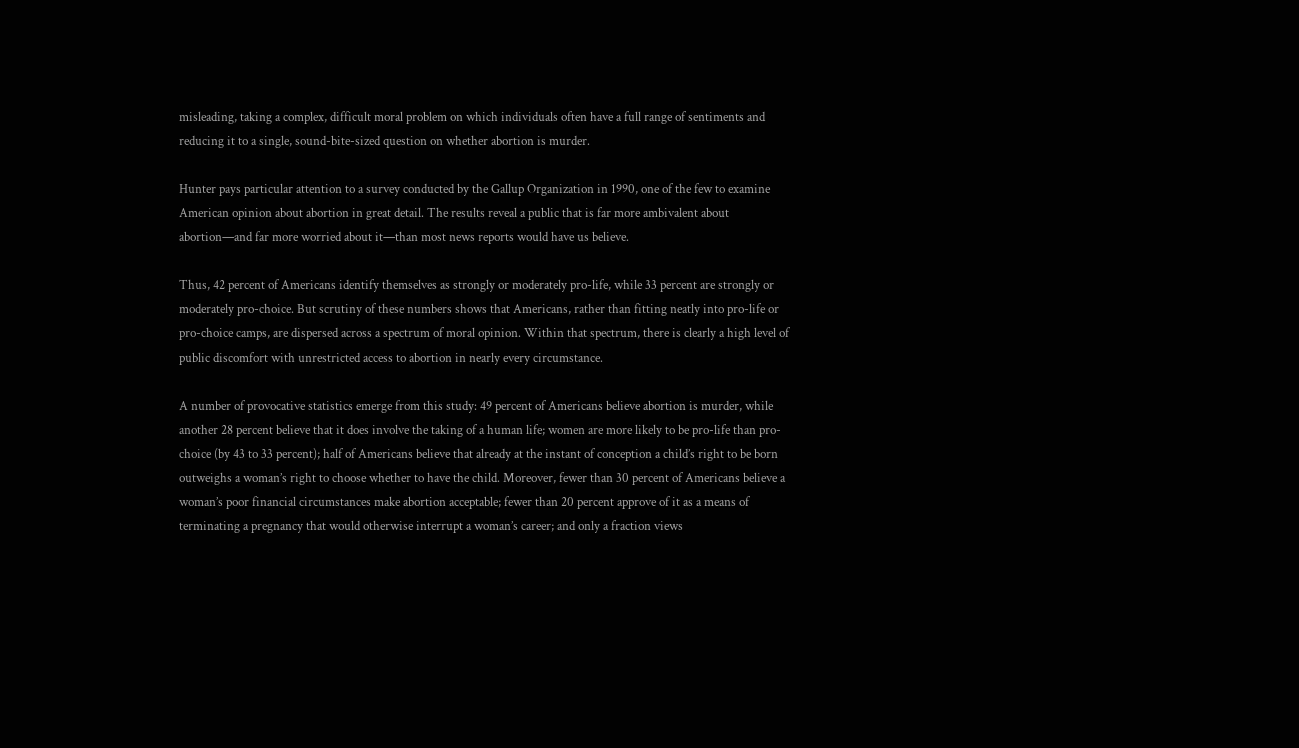misleading, taking a complex, difficult moral problem on which individuals often have a full range of sentiments and reducing it to a single, sound-bite-sized question on whether abortion is murder.

Hunter pays particular attention to a survey conducted by the Gallup Organization in 1990, one of the few to examine American opinion about abortion in great detail. The results reveal a public that is far more ambivalent about abortion—and far more worried about it—than most news reports would have us believe.

Thus, 42 percent of Americans identify themselves as strongly or moderately pro-life, while 33 percent are strongly or moderately pro-choice. But scrutiny of these numbers shows that Americans, rather than fitting neatly into pro-life or pro-choice camps, are dispersed across a spectrum of moral opinion. Within that spectrum, there is clearly a high level of public discomfort with unrestricted access to abortion in nearly every circumstance.

A number of provocative statistics emerge from this study: 49 percent of Americans believe abortion is murder, while another 28 percent believe that it does involve the taking of a human life; women are more likely to be pro-life than pro-choice (by 43 to 33 percent); half of Americans believe that already at the instant of conception a child’s right to be born outweighs a woman’s right to choose whether to have the child. Moreover, fewer than 30 percent of Americans believe a woman’s poor financial circumstances make abortion acceptable; fewer than 20 percent approve of it as a means of terminating a pregnancy that would otherwise interrupt a woman’s career; and only a fraction views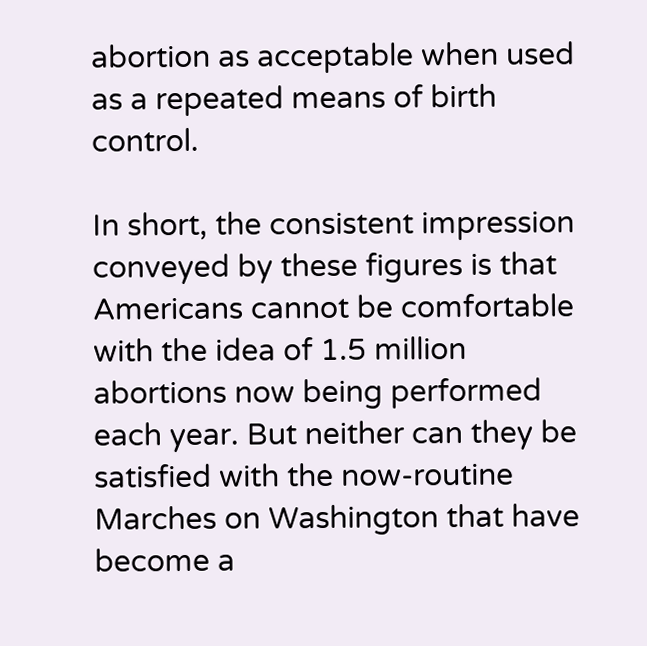abortion as acceptable when used as a repeated means of birth control.

In short, the consistent impression conveyed by these figures is that Americans cannot be comfortable with the idea of 1.5 million abortions now being performed each year. But neither can they be satisfied with the now-routine Marches on Washington that have become a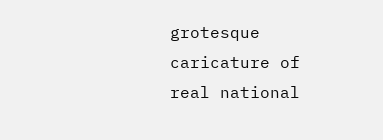grotesque caricature of real national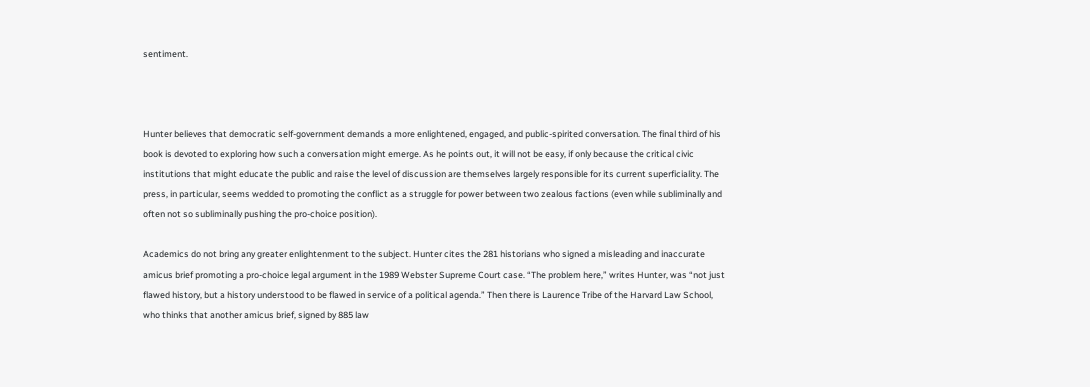sentiment.



Hunter believes that democratic self-government demands a more enlightened, engaged, and public-spirited conversation. The final third of his book is devoted to exploring how such a conversation might emerge. As he points out, it will not be easy, if only because the critical civic institutions that might educate the public and raise the level of discussion are themselves largely responsible for its current superficiality. The press, in particular, seems wedded to promoting the conflict as a struggle for power between two zealous factions (even while subliminally and often not so subliminally pushing the pro-choice position).

Academics do not bring any greater enlightenment to the subject. Hunter cites the 281 historians who signed a misleading and inaccurate amicus brief promoting a pro-choice legal argument in the 1989 Webster Supreme Court case. “The problem here,” writes Hunter, was “not just flawed history, but a history understood to be flawed in service of a political agenda.” Then there is Laurence Tribe of the Harvard Law School, who thinks that another amicus brief, signed by 885 law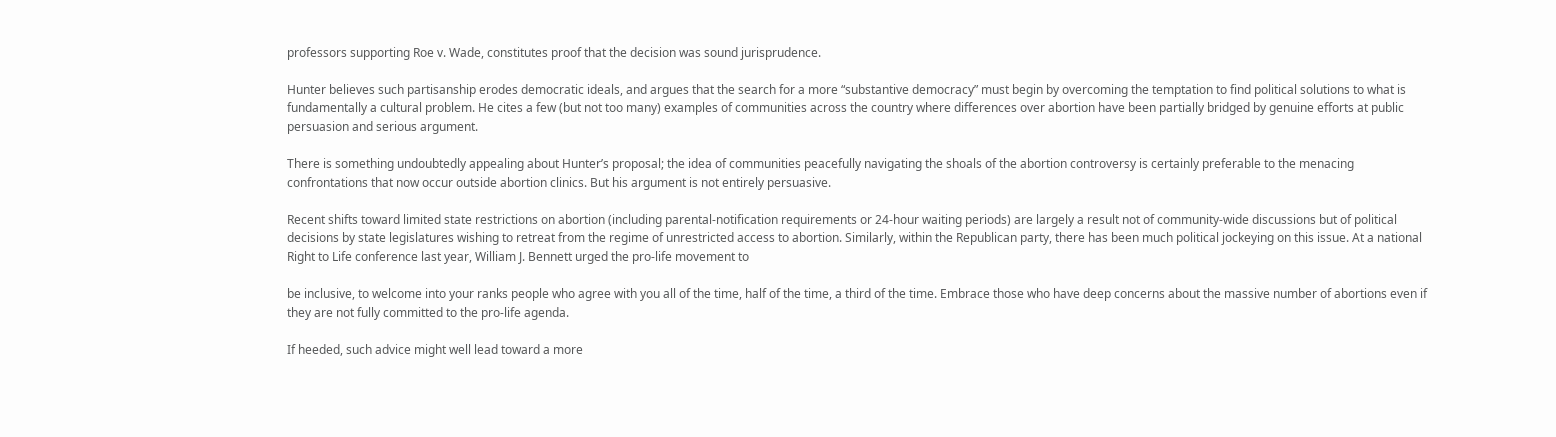professors supporting Roe v. Wade, constitutes proof that the decision was sound jurisprudence.

Hunter believes such partisanship erodes democratic ideals, and argues that the search for a more “substantive democracy” must begin by overcoming the temptation to find political solutions to what is fundamentally a cultural problem. He cites a few (but not too many) examples of communities across the country where differences over abortion have been partially bridged by genuine efforts at public persuasion and serious argument.

There is something undoubtedly appealing about Hunter’s proposal; the idea of communities peacefully navigating the shoals of the abortion controversy is certainly preferable to the menacing confrontations that now occur outside abortion clinics. But his argument is not entirely persuasive.

Recent shifts toward limited state restrictions on abortion (including parental-notification requirements or 24-hour waiting periods) are largely a result not of community-wide discussions but of political decisions by state legislatures wishing to retreat from the regime of unrestricted access to abortion. Similarly, within the Republican party, there has been much political jockeying on this issue. At a national Right to Life conference last year, William J. Bennett urged the pro-life movement to

be inclusive, to welcome into your ranks people who agree with you all of the time, half of the time, a third of the time. Embrace those who have deep concerns about the massive number of abortions even if they are not fully committed to the pro-life agenda.

If heeded, such advice might well lead toward a more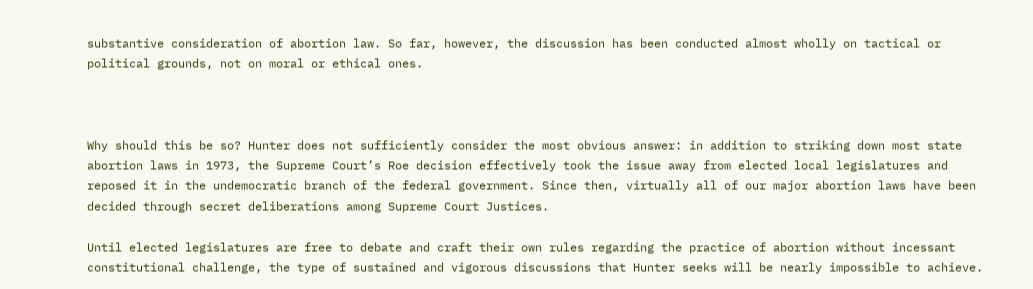substantive consideration of abortion law. So far, however, the discussion has been conducted almost wholly on tactical or political grounds, not on moral or ethical ones.



Why should this be so? Hunter does not sufficiently consider the most obvious answer: in addition to striking down most state abortion laws in 1973, the Supreme Court’s Roe decision effectively took the issue away from elected local legislatures and reposed it in the undemocratic branch of the federal government. Since then, virtually all of our major abortion laws have been decided through secret deliberations among Supreme Court Justices.

Until elected legislatures are free to debate and craft their own rules regarding the practice of abortion without incessant constitutional challenge, the type of sustained and vigorous discussions that Hunter seeks will be nearly impossible to achieve.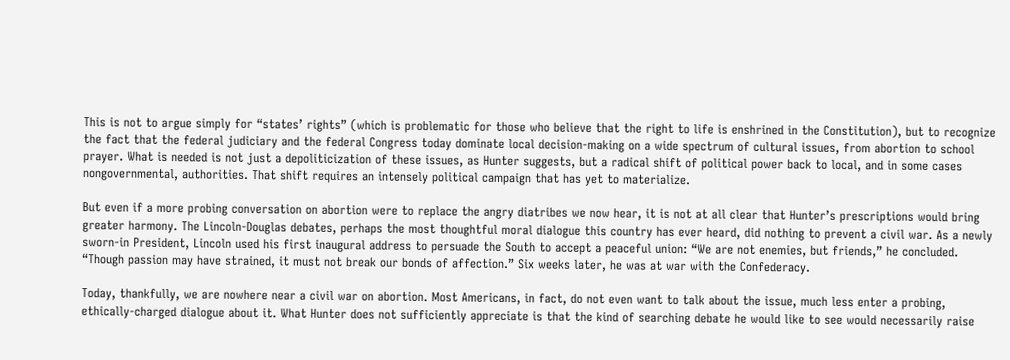This is not to argue simply for “states’ rights” (which is problematic for those who believe that the right to life is enshrined in the Constitution), but to recognize the fact that the federal judiciary and the federal Congress today dominate local decision-making on a wide spectrum of cultural issues, from abortion to school prayer. What is needed is not just a depoliticization of these issues, as Hunter suggests, but a radical shift of political power back to local, and in some cases nongovernmental, authorities. That shift requires an intensely political campaign that has yet to materialize.

But even if a more probing conversation on abortion were to replace the angry diatribes we now hear, it is not at all clear that Hunter’s prescriptions would bring greater harmony. The Lincoln-Douglas debates, perhaps the most thoughtful moral dialogue this country has ever heard, did nothing to prevent a civil war. As a newly sworn-in President, Lincoln used his first inaugural address to persuade the South to accept a peaceful union: “We are not enemies, but friends,” he concluded. “Though passion may have strained, it must not break our bonds of affection.” Six weeks later, he was at war with the Confederacy.

Today, thankfully, we are nowhere near a civil war on abortion. Most Americans, in fact, do not even want to talk about the issue, much less enter a probing, ethically-charged dialogue about it. What Hunter does not sufficiently appreciate is that the kind of searching debate he would like to see would necessarily raise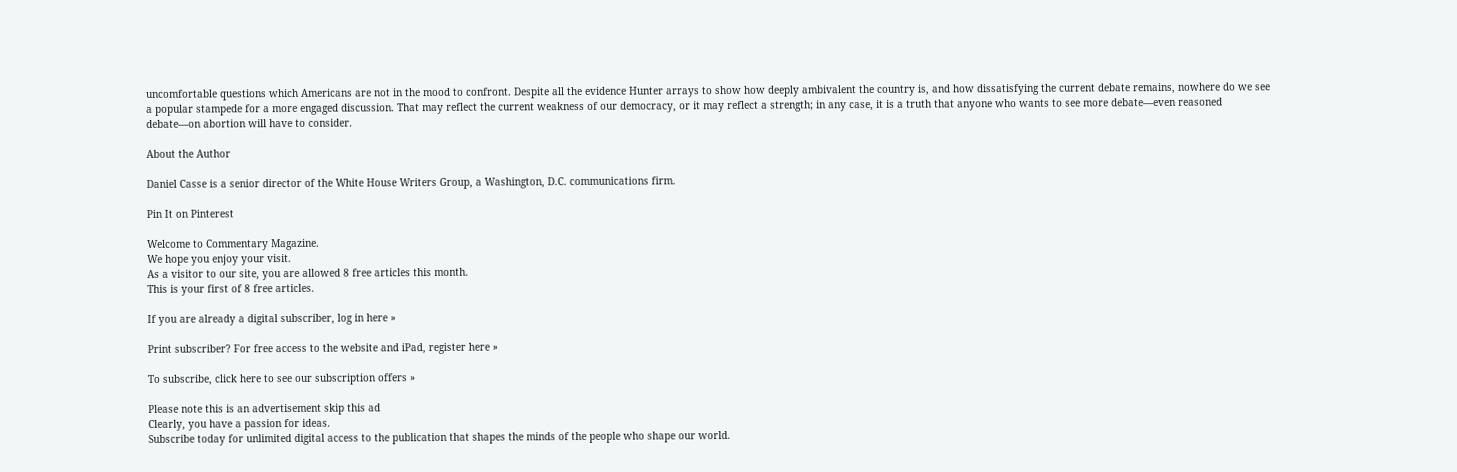uncomfortable questions which Americans are not in the mood to confront. Despite all the evidence Hunter arrays to show how deeply ambivalent the country is, and how dissatisfying the current debate remains, nowhere do we see a popular stampede for a more engaged discussion. That may reflect the current weakness of our democracy, or it may reflect a strength; in any case, it is a truth that anyone who wants to see more debate—even reasoned debate—on abortion will have to consider.

About the Author

Daniel Casse is a senior director of the White House Writers Group, a Washington, D.C. communications firm.

Pin It on Pinterest

Welcome to Commentary Magazine.
We hope you enjoy your visit.
As a visitor to our site, you are allowed 8 free articles this month.
This is your first of 8 free articles.

If you are already a digital subscriber, log in here »

Print subscriber? For free access to the website and iPad, register here »

To subscribe, click here to see our subscription offers »

Please note this is an advertisement skip this ad
Clearly, you have a passion for ideas.
Subscribe today for unlimited digital access to the publication that shapes the minds of the people who shape our world.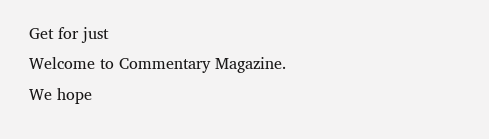Get for just
Welcome to Commentary Magazine.
We hope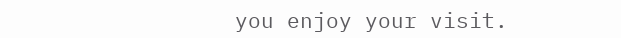you enjoy your visit.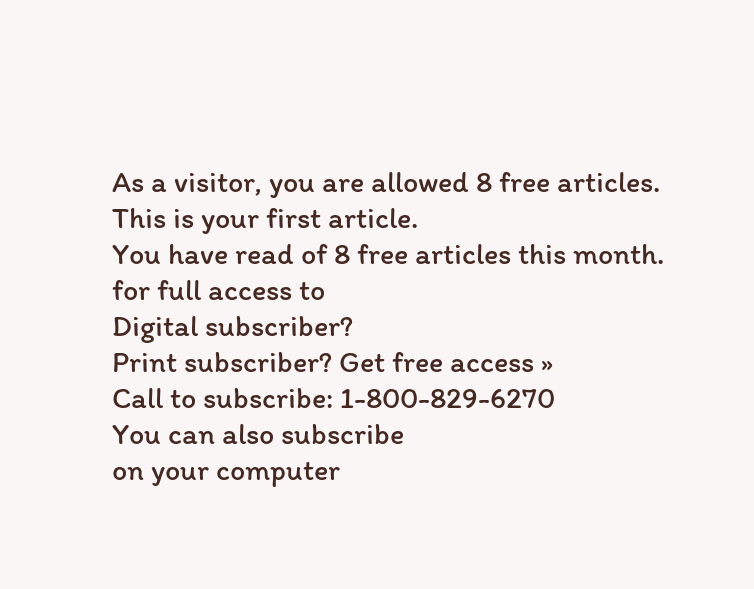As a visitor, you are allowed 8 free articles.
This is your first article.
You have read of 8 free articles this month.
for full access to
Digital subscriber?
Print subscriber? Get free access »
Call to subscribe: 1-800-829-6270
You can also subscribe
on your computer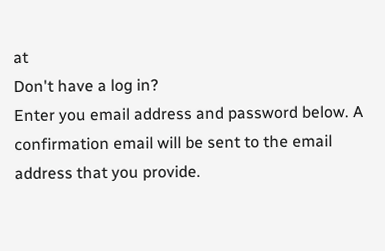at
Don't have a log in?
Enter you email address and password below. A confirmation email will be sent to the email address that you provide.